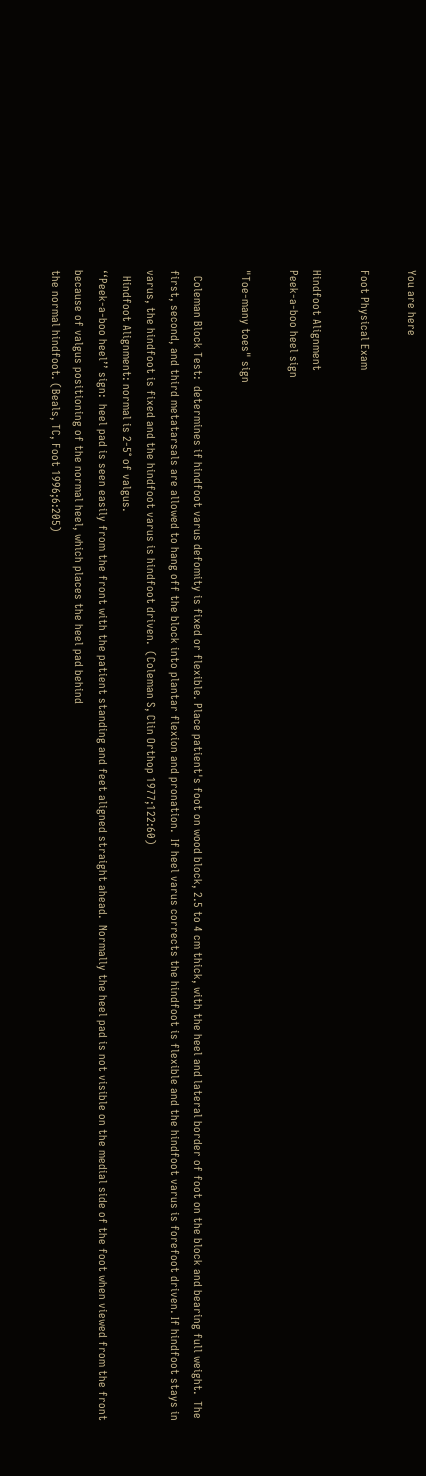You are here

Foot Physical Exam

Hindfoot Alignment
Peek-a-boo heel sign

"Toe-many toes" sign

  Coleman Block Test:  determines if hindfoot varus defomity is fixed or flexible. Place patient's foot on wood block, 2.5 to 4 cm thick, with the heel and lateral border of foot on the block and bearing full weight.  The first, second, and third metatarsals are allowed to hang off the block into plantar flexion and pronation.  If heel varus corrects the hindfoot is flexible and the hindfoot varus is forefoot driven. If hindfoot stays in varus, the hindfoot is fixed and the hindfoot varus is hindfoot driven.  (Coleman S, Clin Orthop 1977;122:60)
  Hindfoot Alignment: normal is 2-5° of valgus.
‘‘Peek-a-boo heel’’ sign:  heel pad is seen easily from the front with the patient standing and feet aligned straight ahead.  Normally the heel pad is not visible on the medial side of the foot when viewed from the front because of valgus positioning of the normal heel, which places the heel pad behind
the normal hindfoot. (Beals, TC, Foot 1996;6:205)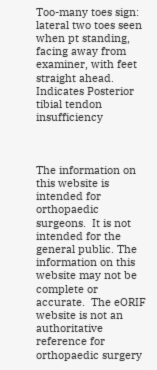Too-many toes sign:  lateral two toes seen when pt standing, facing away from examiner, with feet straight ahead.  Indicates Posterior tibial tendon insufficiency



The information on this website is intended for orthopaedic surgeons.  It is not intended for the general public. The information on this website may not be complete or accurate.  The eORIF website is not an authoritative reference for orthopaedic surgery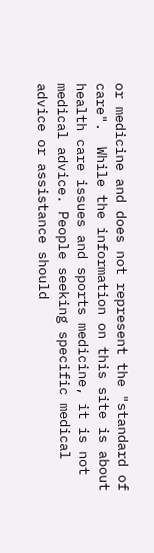or medicine and does not represent the "standard of care".  While the information on this site is about health care issues and sports medicine, it is not medical advice. People seeking specific medical advice or assistance should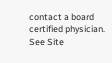contact a board certified physician.  See Site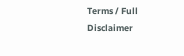Terms / Full Disclaimer